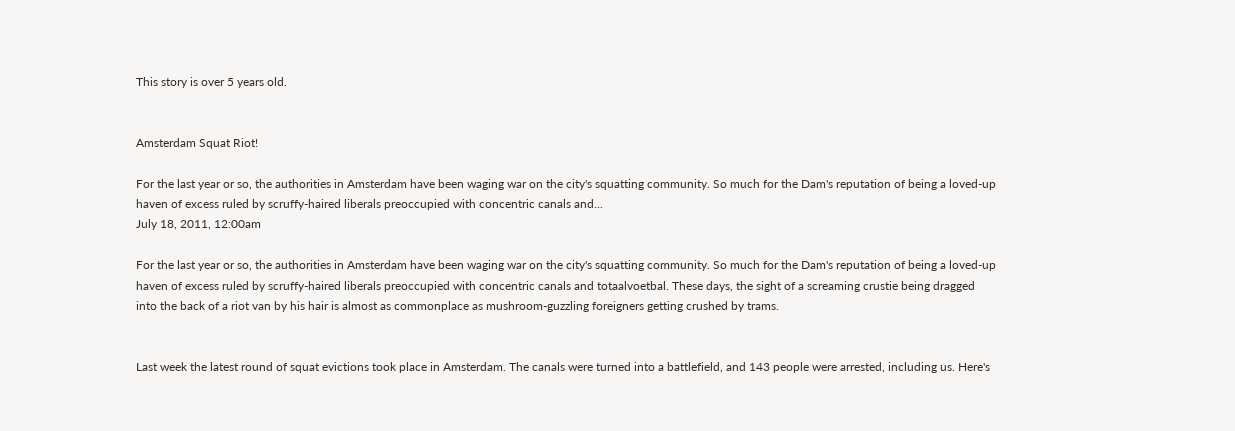This story is over 5 years old.


Amsterdam Squat Riot!

For the last year or so, the authorities in Amsterdam have been waging war on the city's squatting community. So much for the Dam's reputation of being a loved-up haven of excess ruled by scruffy-haired liberals preoccupied with concentric canals and...
July 18, 2011, 12:00am

For the last year or so, the authorities in Amsterdam have been waging war on the city's squatting community. So much for the Dam's reputation of being a loved-up haven of excess ruled by scruffy-haired liberals preoccupied with concentric canals and totaalvoetbal. These days, the sight of a screaming crustie being dragged into the back of a riot van by his hair is almost as commonplace as mushroom-guzzling foreigners getting crushed by trams.


Last week the latest round of squat evictions took place in Amsterdam. The canals were turned into a battlefield, and 143 people were arrested, including us. Here's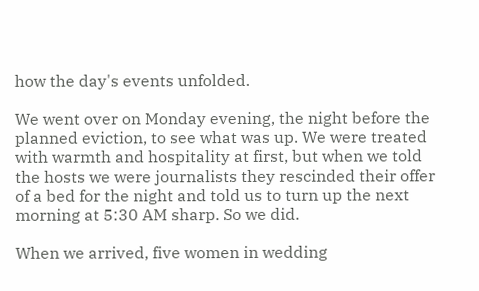how the day's events unfolded.

We went over on Monday evening, the night before the planned eviction, to see what was up. We were treated with warmth and hospitality at first, but when we told the hosts we were journalists they rescinded their offer of a bed for the night and told us to turn up the next morning at 5:30 AM sharp. So we did.

When we arrived, five women in wedding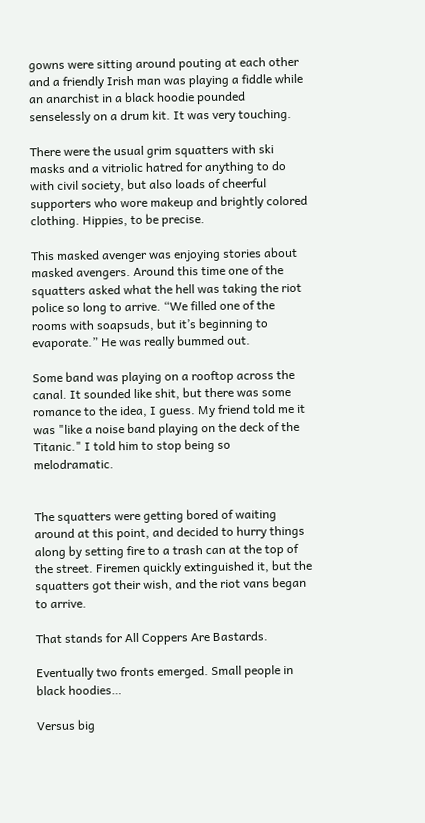gowns were sitting around pouting at each other and a friendly Irish man was playing a fiddle while an anarchist in a black hoodie pounded senselessly on a drum kit. It was very touching.

There were the usual grim squatters with ski masks and a vitriolic hatred for anything to do with civil society, but also loads of cheerful supporters who wore makeup and brightly colored clothing. Hippies, to be precise.

This masked avenger was enjoying stories about masked avengers. Around this time one of the squatters asked what the hell was taking the riot police so long to arrive. “We filled one of the rooms with soapsuds, but it’s beginning to evaporate.” He was really bummed out.

Some band was playing on a rooftop across the canal. It sounded like shit, but there was some romance to the idea, I guess. My friend told me it was "like a noise band playing on the deck of the Titanic." I told him to stop being so melodramatic.


The squatters were getting bored of waiting around at this point, and decided to hurry things along by setting fire to a trash can at the top of the street. Firemen quickly extinguished it, but the squatters got their wish, and the riot vans began to arrive.

That stands for All Coppers Are Bastards.

Eventually two fronts emerged. Small people in black hoodies…

Versus big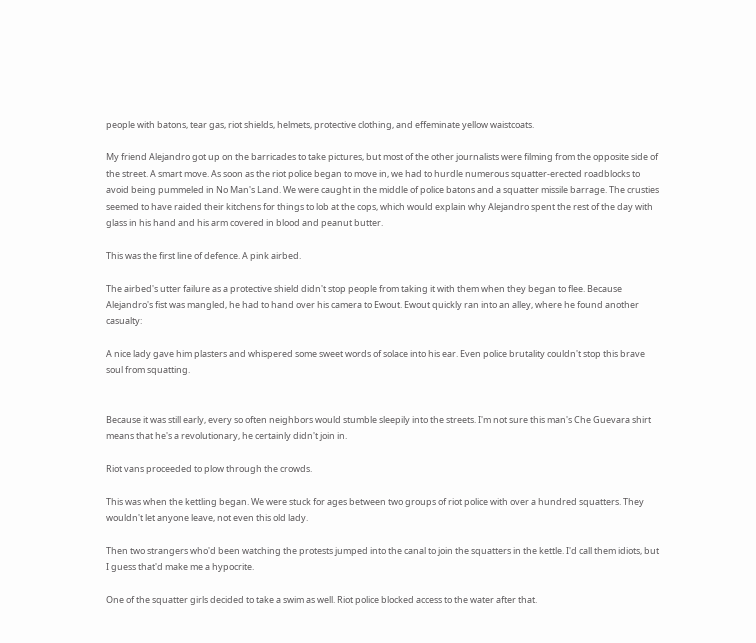people with batons, tear gas, riot shields, helmets, protective clothing, and effeminate yellow waistcoats.

My friend Alejandro got up on the barricades to take pictures, but most of the other journalists were filming from the opposite side of the street. A smart move. As soon as the riot police began to move in, we had to hurdle numerous squatter-erected roadblocks to avoid being pummeled in No Man's Land. We were caught in the middle of police batons and a squatter missile barrage. The crusties seemed to have raided their kitchens for things to lob at the cops, which would explain why Alejandro spent the rest of the day with glass in his hand and his arm covered in blood and peanut butter.

This was the first line of defence. A pink airbed.

The airbed's utter failure as a protective shield didn't stop people from taking it with them when they began to flee. Because Alejandro's fist was mangled, he had to hand over his camera to Ewout. Ewout quickly ran into an alley, where he found another casualty:

A nice lady gave him plasters and whispered some sweet words of solace into his ear. Even police brutality couldn't stop this brave soul from squatting.


Because it was still early, every so often neighbors would stumble sleepily into the streets. I'm not sure this man's Che Guevara shirt means that he's a revolutionary, he certainly didn't join in.

Riot vans proceeded to plow through the crowds.

This was when the kettling began. We were stuck for ages between two groups of riot police with over a hundred squatters. They wouldn't let anyone leave, not even this old lady.

Then two strangers who'd been watching the protests jumped into the canal to join the squatters in the kettle. I'd call them idiots, but I guess that'd make me a hypocrite.

One of the squatter girls decided to take a swim as well. Riot police blocked access to the water after that.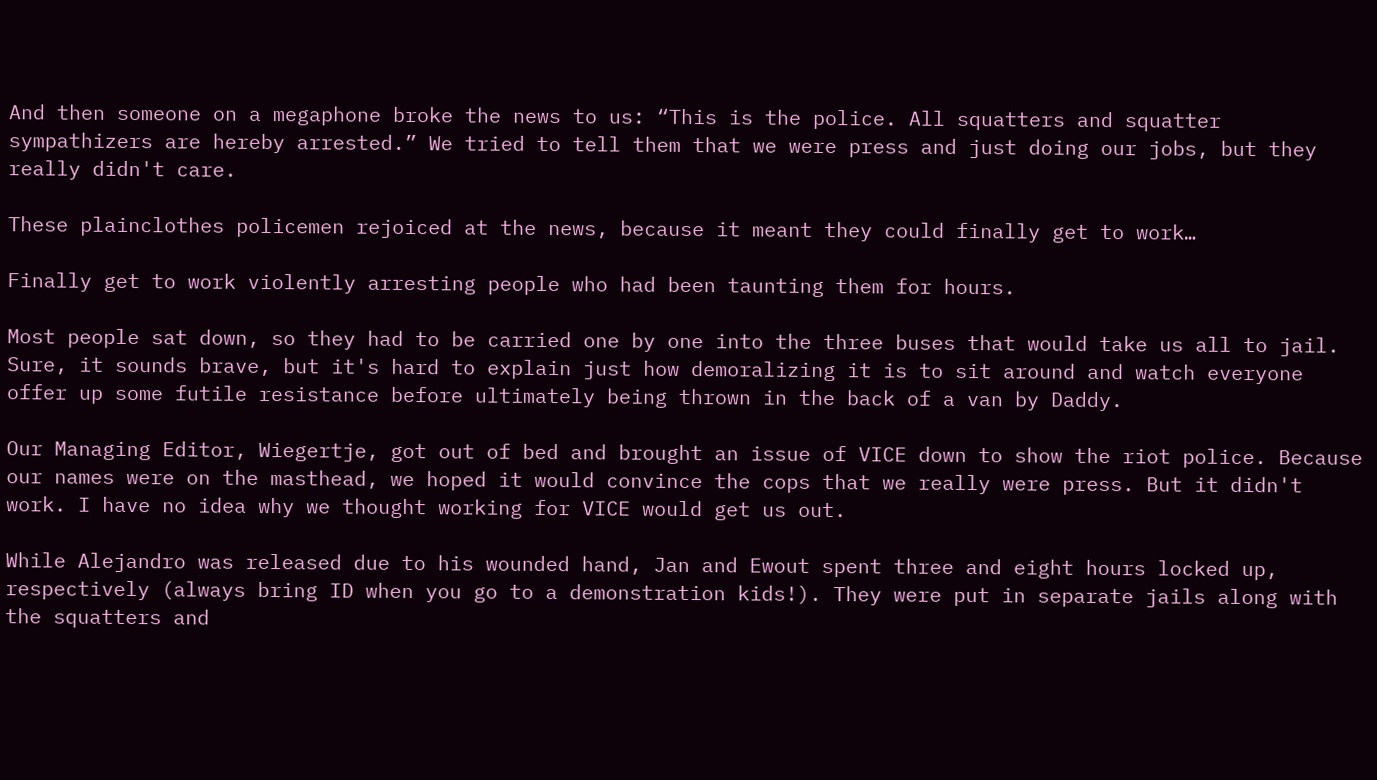And then someone on a megaphone broke the news to us: “This is the police. All squatters and squatter sympathizers are hereby arrested.” We tried to tell them that we were press and just doing our jobs, but they really didn't care.

These plainclothes policemen rejoiced at the news, because it meant they could finally get to work…

Finally get to work violently arresting people who had been taunting them for hours.

Most people sat down, so they had to be carried one by one into the three buses that would take us all to jail. Sure, it sounds brave, but it's hard to explain just how demoralizing it is to sit around and watch everyone offer up some futile resistance before ultimately being thrown in the back of a van by Daddy.

Our Managing Editor, Wiegertje, got out of bed and brought an issue of VICE down to show the riot police. Because our names were on the masthead, we hoped it would convince the cops that we really were press. But it didn't work. I have no idea why we thought working for VICE would get us out.

While Alejandro was released due to his wounded hand, Jan and Ewout spent three and eight hours locked up, respectively (always bring ID when you go to a demonstration kids!). They were put in separate jails along with the squatters and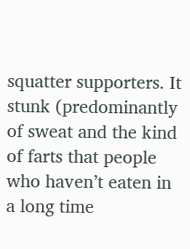squatter supporters. It stunk (predominantly of sweat and the kind of farts that people who haven’t eaten in a long time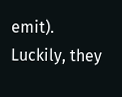emit). Luckily, they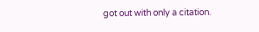got out with only a citation.